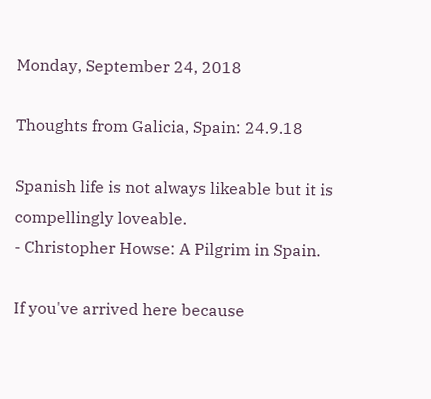Monday, September 24, 2018

Thoughts from Galicia, Spain: 24.9.18

Spanish life is not always likeable but it is compellingly loveable.
- Christopher Howse: A Pilgrim in Spain.

If you've arrived here because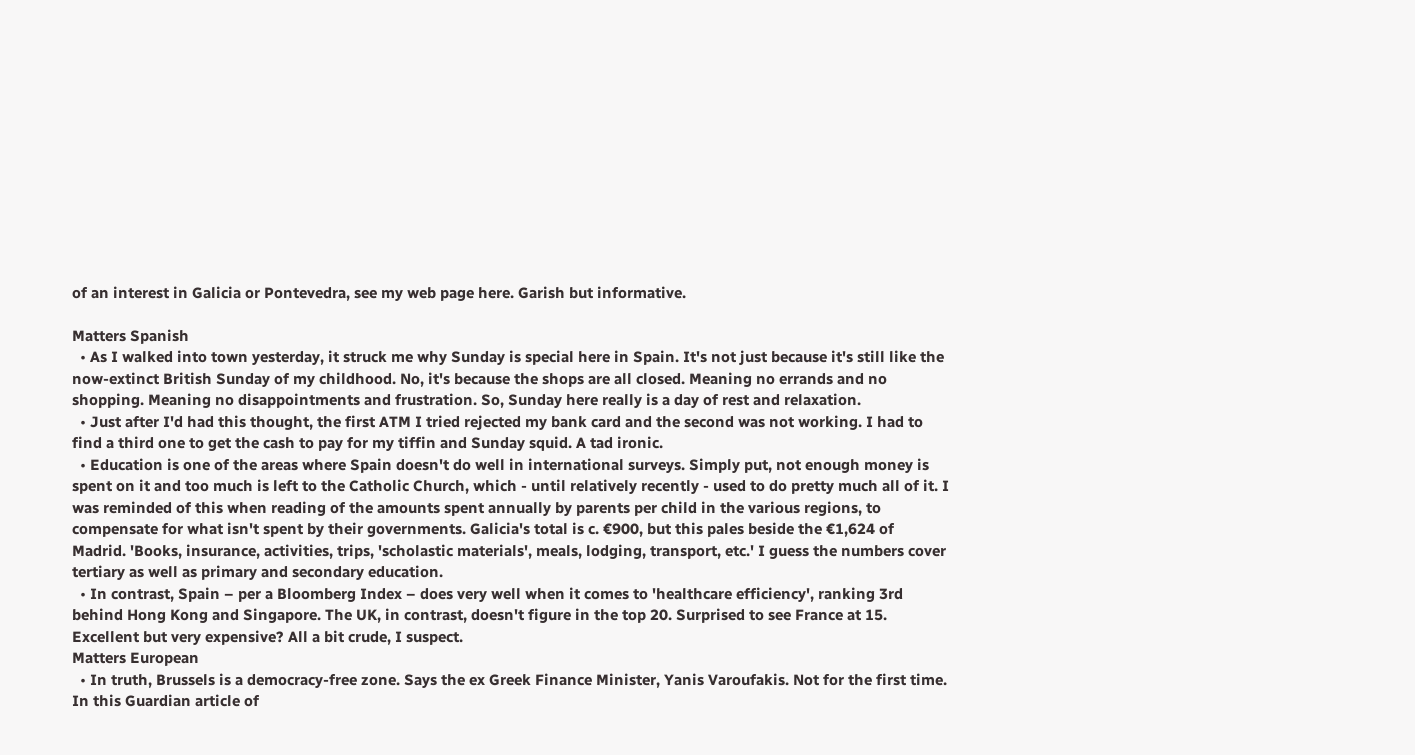of an interest in Galicia or Pontevedra, see my web page here. Garish but informative.

Matters Spanish
  • As I walked into town yesterday, it struck me why Sunday is special here in Spain. It's not just because it's still like the now-extinct British Sunday of my childhood. No, it's because the shops are all closed. Meaning no errands and no shopping. Meaning no disappointments and frustration. So, Sunday here really is a day of rest and relaxation.
  • Just after I'd had this thought, the first ATM I tried rejected my bank card and the second was not working. I had to find a third one to get the cash to pay for my tiffin and Sunday squid. A tad ironic.
  • Education is one of the areas where Spain doesn't do well in international surveys. Simply put, not enough money is spent on it and too much is left to the Catholic Church, which - until relatively recently - used to do pretty much all of it. I was reminded of this when reading of the amounts spent annually by parents per child in the various regions, to compensate for what isn't spent by their governments. Galicia's total is c. €900, but this pales beside the €1,624 of Madrid. 'Books, insurance, activities, trips, 'scholastic materials', meals, lodging, transport, etc.' I guess the numbers cover tertiary as well as primary and secondary education.
  • In contrast, Spain – per a Bloomberg Index – does very well when it comes to 'healthcare efficiency', ranking 3rd behind Hong Kong and Singapore. The UK, in contrast, doesn't figure in the top 20. Surprised to see France at 15. Excellent but very expensive? All a bit crude, I suspect.
Matters European
  • In truth, Brussels is a democracy-free zone. Says the ex Greek Finance Minister, Yanis Varoufakis. Not for the first time. In this Guardian article of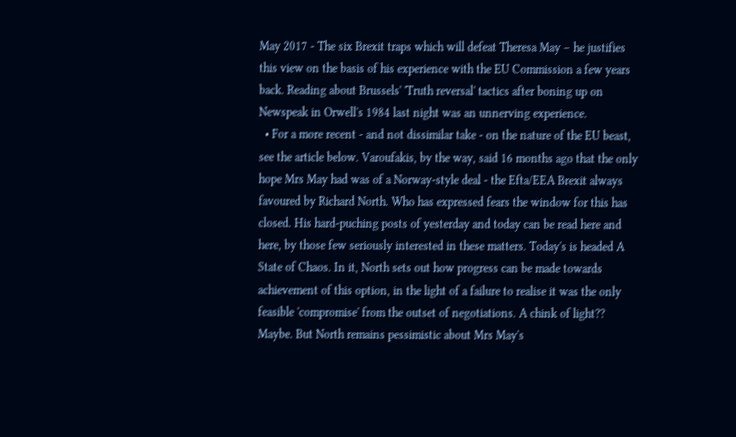May 2017 - The six Brexit traps which will defeat Theresa May – he justifies this view on the basis of his experience with the EU Commission a few years back. Reading about Brussels' 'Truth reversal' tactics after boning up on Newspeak in Orwell's 1984 last night was an unnerving experience.
  • For a more recent - and not dissimilar take - on the nature of the EU beast, see the article below. Varoufakis, by the way, said 16 months ago that the only hope Mrs May had was of a Norway-style deal - the Efta/EEA Brexit always favoured by Richard North. Who has expressed fears the window for this has closed. His hard-puching posts of yesterday and today can be read here and here, by those few seriously interested in these matters. Today's is headed A State of Chaos. In it, North sets out how progress can be made towards achievement of this option, in the light of a failure to realise it was the only feasible 'compromise' from the outset of negotiations. A chink of light?? Maybe. But North remains pessimistic about Mrs May's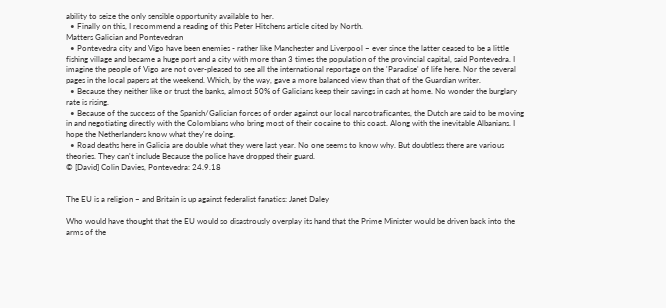ability to seize the only sensible opportunity available to her.
  • Finally on this, I recommend a reading of this Peter Hitchens article cited by North.
Matters Galician and Pontevedran
  • Pontevedra city and Vigo have been enemies - rather like Manchester and Liverpool – ever since the latter ceased to be a little fishing village and became a huge port and a city with more than 3 times the population of the provincial capital, said Pontevedra. I imagine the people of Vigo are not over-pleased to see all the international reportage on the 'Paradise' of life here. Nor the several pages in the local papers at the weekend. Which, by the way, gave a more balanced view than that of the Guardian writer.
  • Because they neither like or trust the banks, almost 50% of Galicians keep their savings in cash at home. No wonder the burglary rate is rising.
  • Because of the success of the Spanish/Galician forces of order against our local narcotraficantes, the Dutch are said to be moving in and negotiating directly with the Colombians who bring most of their cocaine to this coast. Along with the inevitable Albanians. I hope the Netherlanders know what they're doing.
  • Road deaths here in Galicia are double what they were last year. No one seems to know why. But doubtless there are various theories. They can't include Because the police have dropped their guard.
© [David] Colin Davies, Pontevedra: 24.9.18


The EU is a religion – and Britain is up against federalist fanatics: Janet Daley

Who would have thought that the EU would so disastrously overplay its hand that the Prime Minister would be driven back into the arms of the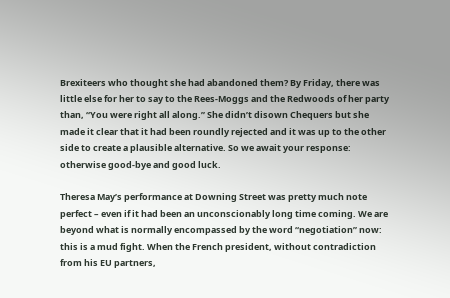Brexiteers who thought she had abandoned them? By Friday, there was little else for her to say to the Rees-Moggs and the Redwoods of her party than, “You were right all along.” She didn’t disown Chequers but she made it clear that it had been roundly rejected and it was up to the other side to create a plausible alternative. So we await your response: otherwise good-bye and good luck.

Theresa May’s performance at Downing Street was pretty much note perfect – even if it had been an unconscionably long time coming. We are beyond what is normally encompassed by the word “negotiation” now: this is a mud fight. When the French president, without contradiction from his EU partners,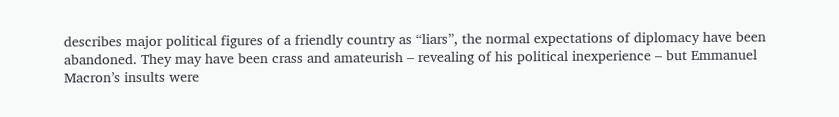describes major political figures of a friendly country as “liars”, the normal expectations of diplomacy have been abandoned. They may have been crass and amateurish – revealing of his political inexperience – but Emmanuel Macron’s insults were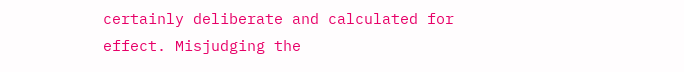certainly deliberate and calculated for effect. Misjudging the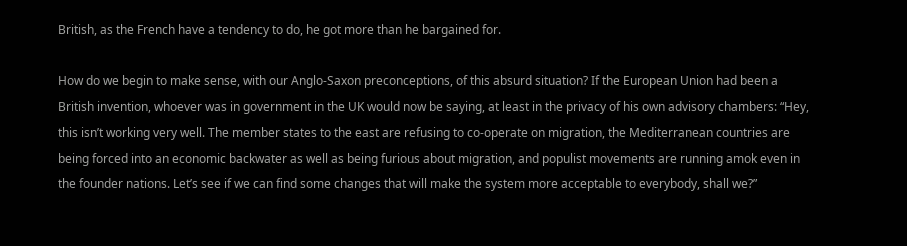British, as the French have a tendency to do, he got more than he bargained for.

How do we begin to make sense, with our Anglo-Saxon preconceptions, of this absurd situation? If the European Union had been a British invention, whoever was in government in the UK would now be saying, at least in the privacy of his own advisory chambers: “Hey, this isn’t working very well. The member states to the east are refusing to co-operate on migration, the Mediterranean countries are being forced into an economic backwater as well as being furious about migration, and populist movements are running amok even in the founder nations. Let’s see if we can find some changes that will make the system more acceptable to everybody, shall we?”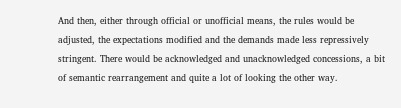And then, either through official or unofficial means, the rules would be adjusted, the expectations modified and the demands made less repressively stringent. There would be acknowledged and unacknowledged concessions, a bit of semantic rearrangement and quite a lot of looking the other way.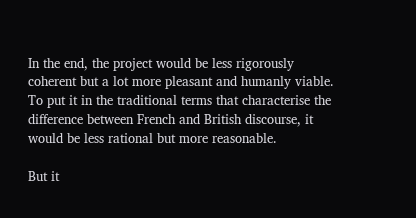In the end, the project would be less rigorously coherent but a lot more pleasant and humanly viable. To put it in the traditional terms that characterise the difference between French and British discourse, it would be less rational but more reasonable.

But it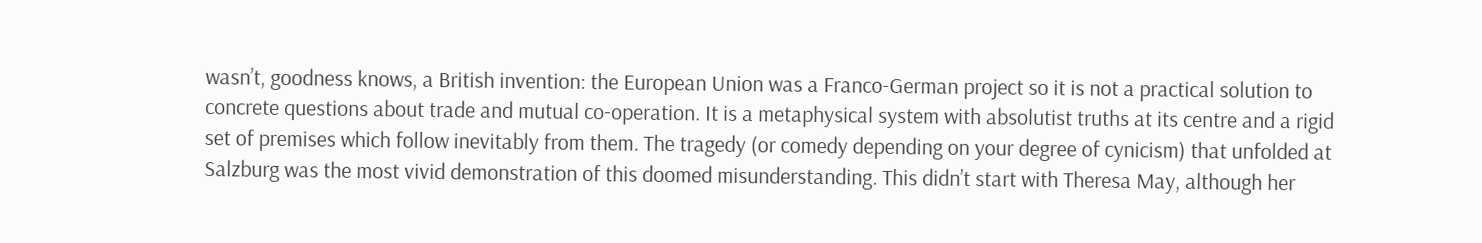wasn’t, goodness knows, a British invention: the European Union was a Franco-German project so it is not a practical solution to concrete questions about trade and mutual co-operation. It is a metaphysical system with absolutist truths at its centre and a rigid set of premises which follow inevitably from them. The tragedy (or comedy depending on your degree of cynicism) that unfolded at Salzburg was the most vivid demonstration of this doomed misunderstanding. This didn’t start with Theresa May, although her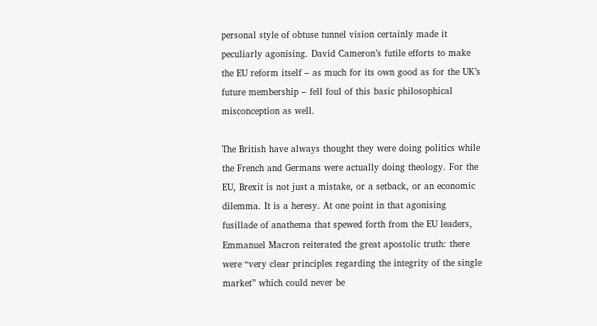personal style of obtuse tunnel vision certainly made it peculiarly agonising. David Cameron’s futile efforts to make the EU reform itself – as much for its own good as for the UK’s future membership – fell foul of this basic philosophical misconception as well.

The British have always thought they were doing politics while the French and Germans were actually doing theology. For the EU, Brexit is not just a mistake, or a setback, or an economic dilemma. It is a heresy. At one point in that agonising fusillade of anathema that spewed forth from the EU leaders, Emmanuel Macron reiterated the great apostolic truth: there were “very clear principles regarding the integrity of the single market” which could never be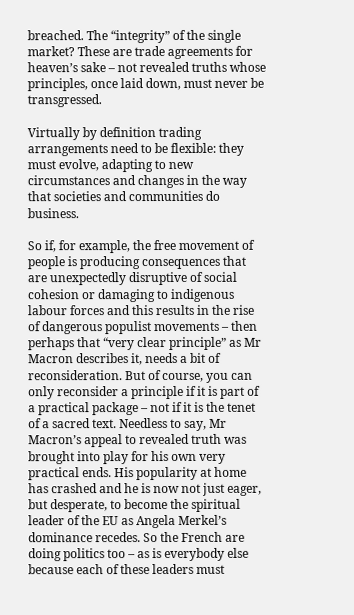breached. The “integrity” of the single market? These are trade agreements for heaven’s sake – not revealed truths whose principles, once laid down, must never be transgressed.

Virtually by definition trading arrangements need to be flexible: they must evolve, adapting to new circumstances and changes in the way that societies and communities do business.

So if, for example, the free movement of people is producing consequences that are unexpectedly disruptive of social cohesion or damaging to indigenous labour forces and this results in the rise of dangerous populist movements – then perhaps that “very clear principle” as Mr Macron describes it, needs a bit of reconsideration. But of course, you can only reconsider a principle if it is part of a practical package – not if it is the tenet of a sacred text. Needless to say, Mr Macron’s appeal to revealed truth was brought into play for his own very practical ends. His popularity at home has crashed and he is now not just eager, but desperate, to become the spiritual leader of the EU as Angela Merkel’s dominance recedes. So the French are doing politics too – as is everybody else because each of these leaders must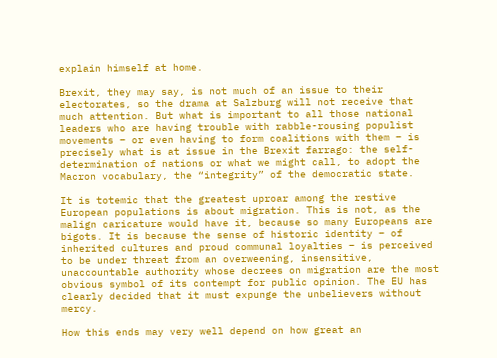explain himself at home.

Brexit, they may say, is not much of an issue to their electorates, so the drama at Salzburg will not receive that much attention. But what is important to all those national leaders who are having trouble with rabble-rousing populist movements – or even having to form coalitions with them – is precisely what is at issue in the Brexit farrago: the self-determination of nations or what we might call, to adopt the Macron vocabulary, the “integrity” of the democratic state.

It is totemic that the greatest uproar among the restive European populations is about migration. This is not, as the malign caricature would have it, because so many Europeans are bigots. It is because the sense of historic identity – of inherited cultures and proud communal loyalties – is perceived to be under threat from an overweening, insensitive, unaccountable authority whose decrees on migration are the most obvious symbol of its contempt for public opinion. The EU has clearly decided that it must expunge the unbelievers without mercy.

How this ends may very well depend on how great an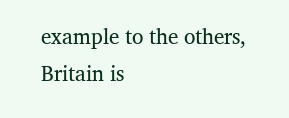example to the others, Britain is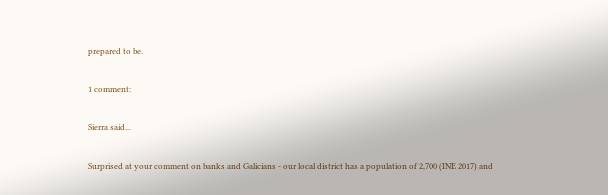prepared to be.

1 comment:

Sierra said...

Surprised at your comment on banks and Galicians - our local district has a population of 2,700 (INE 2017) and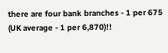there are four bank branches - 1 per 675 (UK average - 1 per 6,870)!!